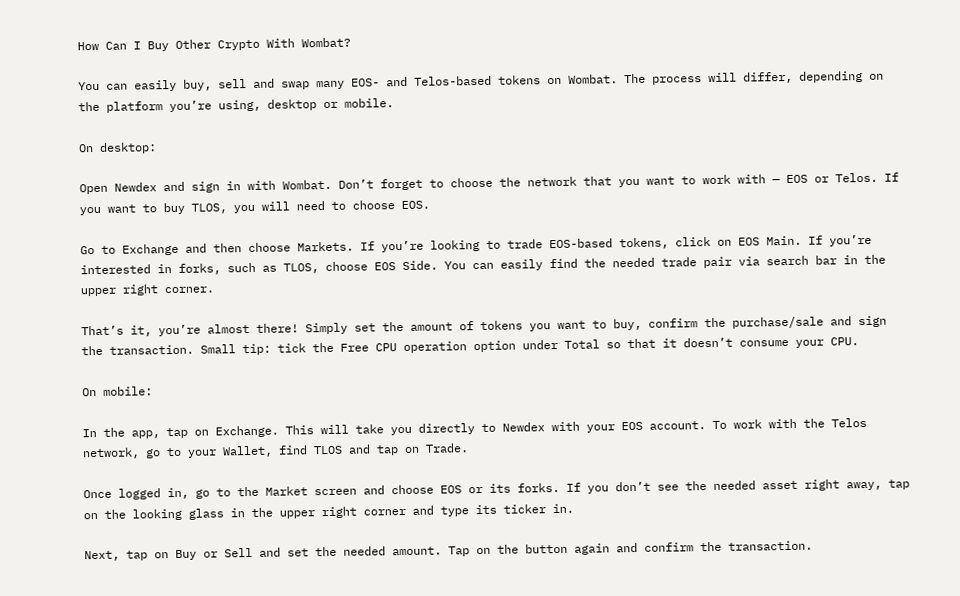How Can I Buy Other Crypto With Wombat?

You can easily buy, sell and swap many EOS- and Telos-based tokens on Wombat. The process will differ, depending on the platform you’re using, desktop or mobile.

On desktop:

Open Newdex and sign in with Wombat. Don’t forget to choose the network that you want to work with — EOS or Telos. If you want to buy TLOS, you will need to choose EOS.

Go to Exchange and then choose Markets. If you’re looking to trade EOS-based tokens, click on EOS Main. If you’re interested in forks, such as TLOS, choose EOS Side. You can easily find the needed trade pair via search bar in the upper right corner.

That’s it, you’re almost there! Simply set the amount of tokens you want to buy, confirm the purchase/sale and sign the transaction. Small tip: tick the Free CPU operation option under Total so that it doesn’t consume your CPU.

On mobile:

In the app, tap on Exchange. This will take you directly to Newdex with your EOS account. To work with the Telos network, go to your Wallet, find TLOS and tap on Trade.

Once logged in, go to the Market screen and choose EOS or its forks. If you don’t see the needed asset right away, tap on the looking glass in the upper right corner and type its ticker in.

Next, tap on Buy or Sell and set the needed amount. Tap on the button again and confirm the transaction.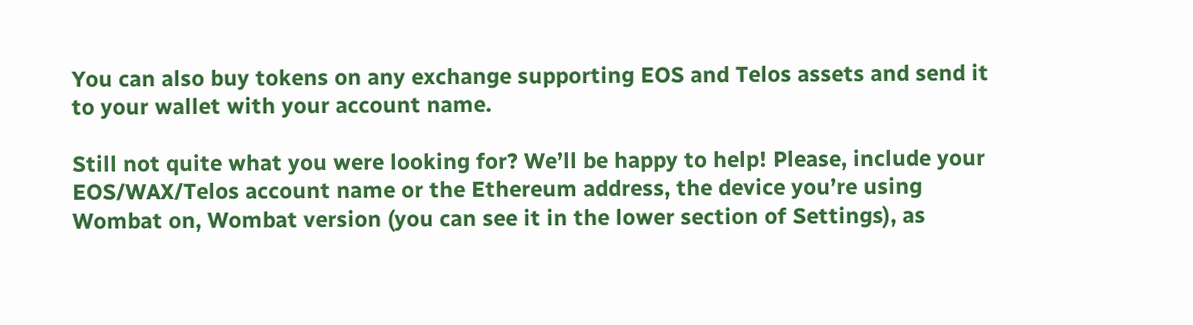You can also buy tokens on any exchange supporting EOS and Telos assets and send it to your wallet with your account name.

Still not quite what you were looking for? We’ll be happy to help! Please, include your EOS/WAX/Telos account name or the Ethereum address, the device you’re using Wombat on, Wombat version (you can see it in the lower section of Settings), as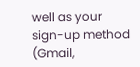well as your sign-up method (Gmail,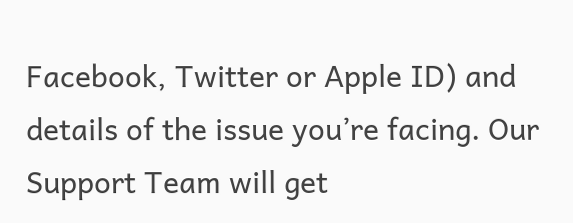Facebook, Twitter or Apple ID) and details of the issue you’re facing. Our Support Team will get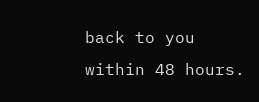back to you within 48 hours.